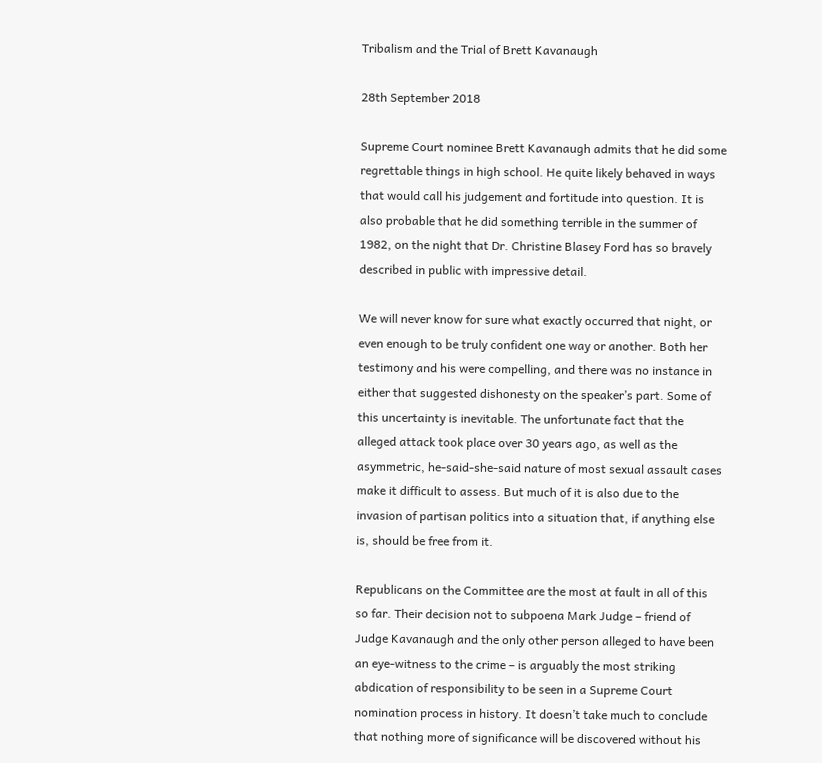Tribalism and the Trial of Brett Kavanaugh

28th September 2018

Supreme Court nominee Brett Kavanaugh admits that he did some regrettable things in high school. He quite likely behaved in ways that would call his judgement and fortitude into question. It is also probable that he did something terrible in the summer of 1982, on the night that Dr. Christine Blasey Ford has so bravely described in public with impressive detail.

We will never know for sure what exactly occurred that night, or even enough to be truly confident one way or another. Both her testimony and his were compelling, and there was no instance in either that suggested dishonesty on the speaker’s part. Some of this uncertainty is inevitable. The unfortunate fact that the alleged attack took place over 30 years ago, as well as the asymmetric, he-said-she-said nature of most sexual assault cases make it difficult to assess. But much of it is also due to the invasion of partisan politics into a situation that, if anything else is, should be free from it.

Republicans on the Committee are the most at fault in all of this so far. Their decision not to subpoena Mark Judge – friend of Judge Kavanaugh and the only other person alleged to have been an eye-witness to the crime – is arguably the most striking abdication of responsibility to be seen in a Supreme Court nomination process in history. It doesn’t take much to conclude that nothing more of significance will be discovered without his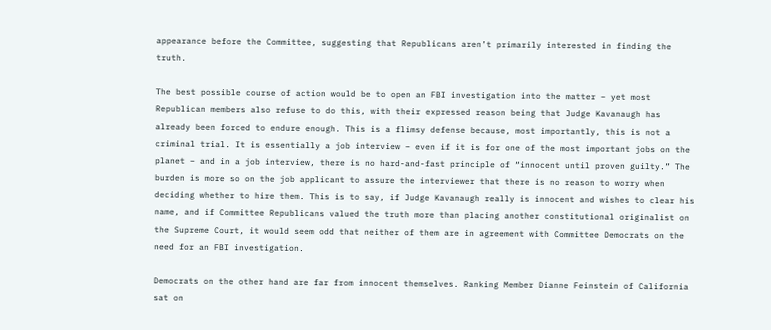appearance before the Committee, suggesting that Republicans aren’t primarily interested in finding the truth.

The best possible course of action would be to open an FBI investigation into the matter – yet most Republican members also refuse to do this, with their expressed reason being that Judge Kavanaugh has already been forced to endure enough. This is a flimsy defense because, most importantly, this is not a criminal trial. It is essentially a job interview – even if it is for one of the most important jobs on the planet – and in a job interview, there is no hard-and-fast principle of “innocent until proven guilty.” The burden is more so on the job applicant to assure the interviewer that there is no reason to worry when deciding whether to hire them. This is to say, if Judge Kavanaugh really is innocent and wishes to clear his name, and if Committee Republicans valued the truth more than placing another constitutional originalist on the Supreme Court, it would seem odd that neither of them are in agreement with Committee Democrats on the need for an FBI investigation.

Democrats on the other hand are far from innocent themselves. Ranking Member Dianne Feinstein of California sat on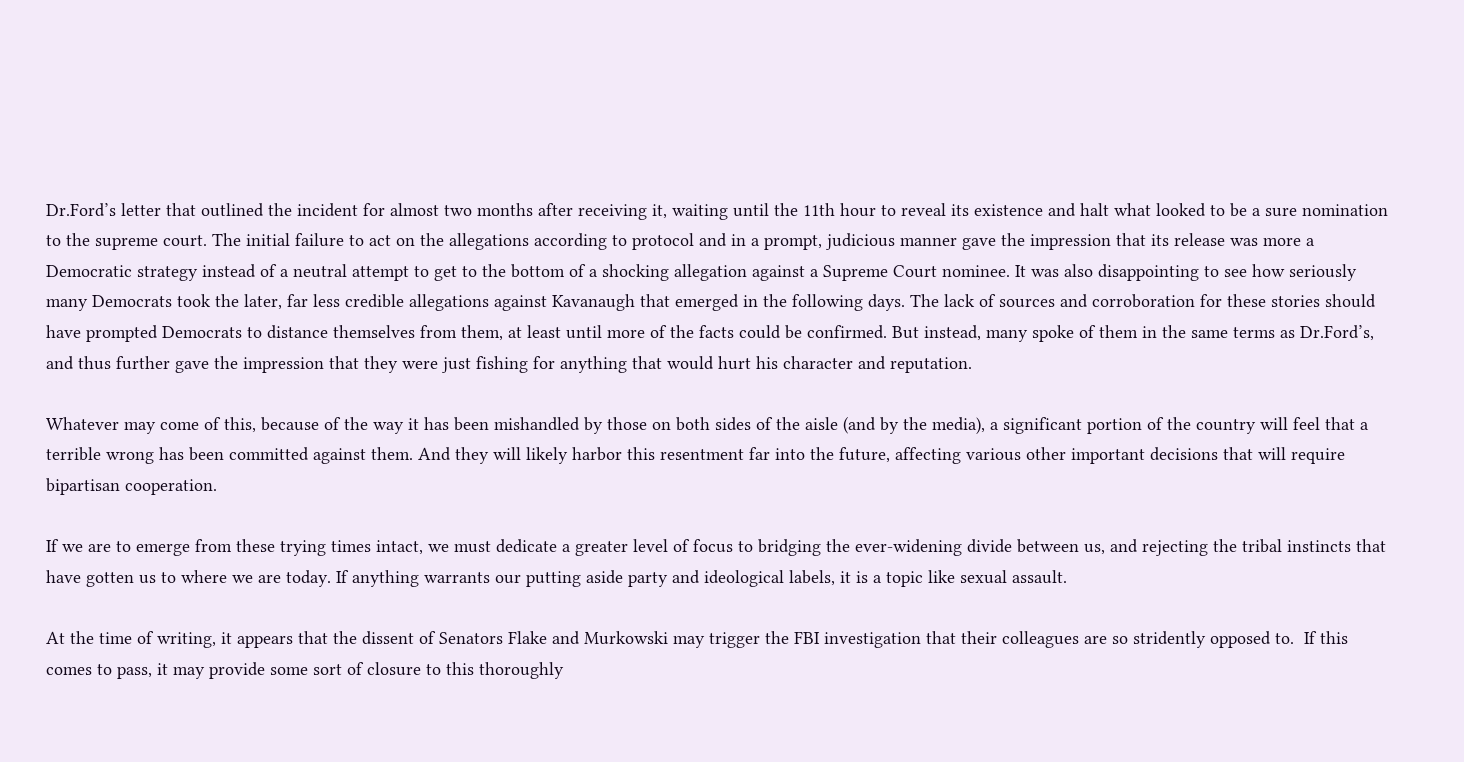Dr.Ford’s letter that outlined the incident for almost two months after receiving it, waiting until the 11th hour to reveal its existence and halt what looked to be a sure nomination to the supreme court. The initial failure to act on the allegations according to protocol and in a prompt, judicious manner gave the impression that its release was more a Democratic strategy instead of a neutral attempt to get to the bottom of a shocking allegation against a Supreme Court nominee. It was also disappointing to see how seriously many Democrats took the later, far less credible allegations against Kavanaugh that emerged in the following days. The lack of sources and corroboration for these stories should have prompted Democrats to distance themselves from them, at least until more of the facts could be confirmed. But instead, many spoke of them in the same terms as Dr.Ford’s, and thus further gave the impression that they were just fishing for anything that would hurt his character and reputation.

Whatever may come of this, because of the way it has been mishandled by those on both sides of the aisle (and by the media), a significant portion of the country will feel that a terrible wrong has been committed against them. And they will likely harbor this resentment far into the future, affecting various other important decisions that will require bipartisan cooperation.

If we are to emerge from these trying times intact, we must dedicate a greater level of focus to bridging the ever-widening divide between us, and rejecting the tribal instincts that have gotten us to where we are today. If anything warrants our putting aside party and ideological labels, it is a topic like sexual assault.

At the time of writing, it appears that the dissent of Senators Flake and Murkowski may trigger the FBI investigation that their colleagues are so stridently opposed to.  If this comes to pass, it may provide some sort of closure to this thoroughly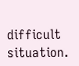difficult situation.